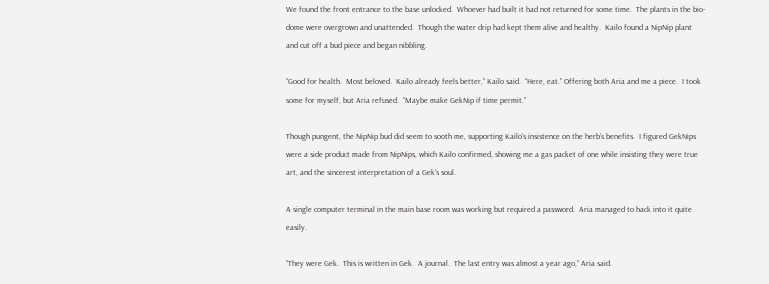We found the front entrance to the base unlocked.  Whoever had built it had not returned for some time.  The plants in the bio-dome were overgrown and unattended.  Though the water drip had kept them alive and healthy.  Kailo found a NipNip plant and cut off a bud piece and began nibbling.

“Good for health.  Most beloved.  Kailo already feels better,” Kailo said.  “Here, eat.” Offering both Aria and me a piece.  I took some for myself, but Aria refused.  “Maybe make GekNip if time permit.”

Though pungent, the NipNip bud did seem to sooth me, supporting Kailo’s insistence on the herb’s benefits.  I figured GekNips were a side product made from NipNips, which Kailo confirmed, showing me a gas packet of one while insisting they were true art, and the sincerest interpretation of a Gek’s soul.

A single computer terminal in the main base room was working but required a password.  Aria managed to hack into it quite easily.

“They were Gek.  This is written in Gek.  A journal.  The last entry was almost a year ago,” Aria said.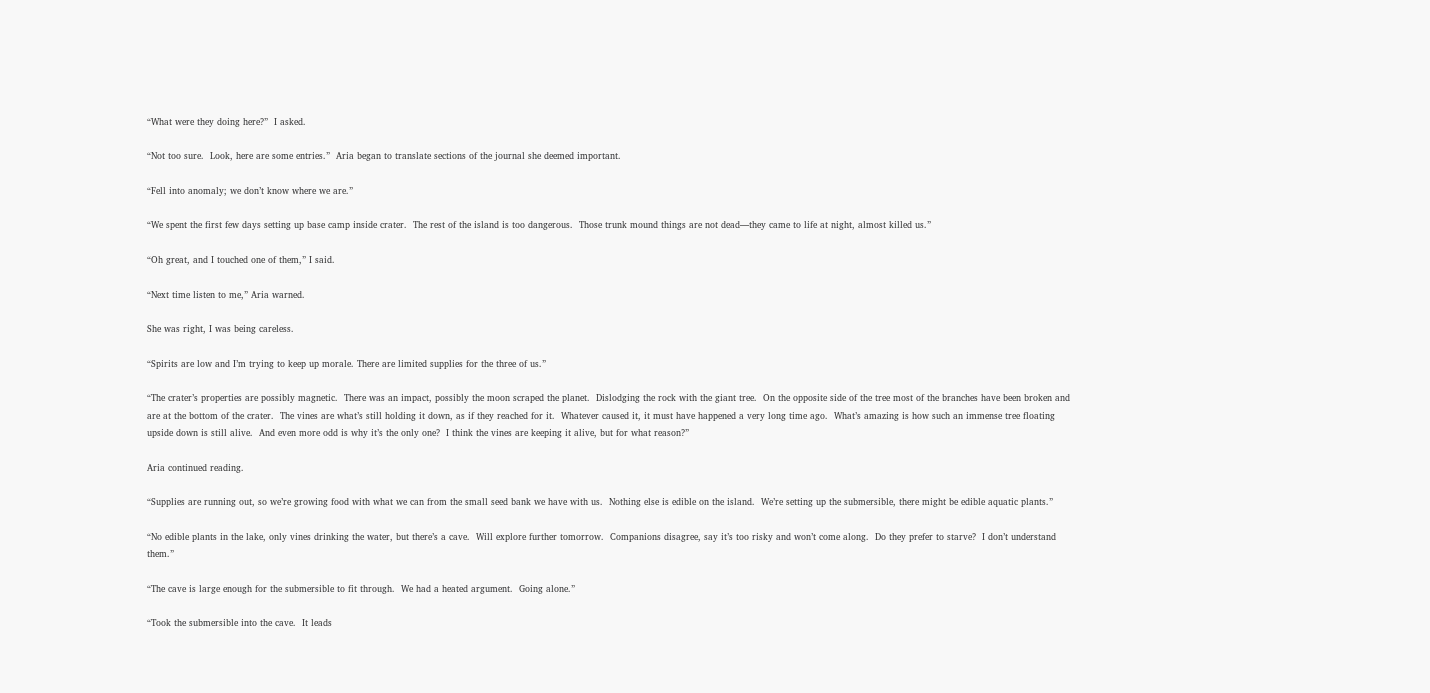“What were they doing here?”  I asked.

“Not too sure.  Look, here are some entries.”  Aria began to translate sections of the journal she deemed important.

“Fell into anomaly; we don’t know where we are.”

“We spent the first few days setting up base camp inside crater.  The rest of the island is too dangerous.  Those trunk mound things are not dead—they came to life at night, almost killed us.”

“Oh great, and I touched one of them,” I said.

“Next time listen to me,” Aria warned.

She was right, I was being careless.

“Spirits are low and I’m trying to keep up morale. There are limited supplies for the three of us.”

“The crater’s properties are possibly magnetic.  There was an impact, possibly the moon scraped the planet.  Dislodging the rock with the giant tree.  On the opposite side of the tree most of the branches have been broken and are at the bottom of the crater.  The vines are what’s still holding it down, as if they reached for it.  Whatever caused it, it must have happened a very long time ago.  What’s amazing is how such an immense tree floating upside down is still alive.  And even more odd is why it’s the only one?  I think the vines are keeping it alive, but for what reason?”

Aria continued reading.

“Supplies are running out, so we’re growing food with what we can from the small seed bank we have with us.  Nothing else is edible on the island.  We’re setting up the submersible, there might be edible aquatic plants.”

“No edible plants in the lake, only vines drinking the water, but there’s a cave.  Will explore further tomorrow.  Companions disagree, say it’s too risky and won’t come along.  Do they prefer to starve?  I don’t understand them.”

“The cave is large enough for the submersible to fit through.  We had a heated argument.  Going alone.”

“Took the submersible into the cave.  It leads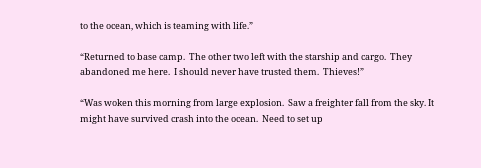to the ocean, which is teaming with life.”

“Returned to base camp.  The other two left with the starship and cargo.  They abandoned me here.  I should never have trusted them.  Thieves!”

“Was woken this morning from large explosion.  Saw a freighter fall from the sky. It might have survived crash into the ocean.  Need to set up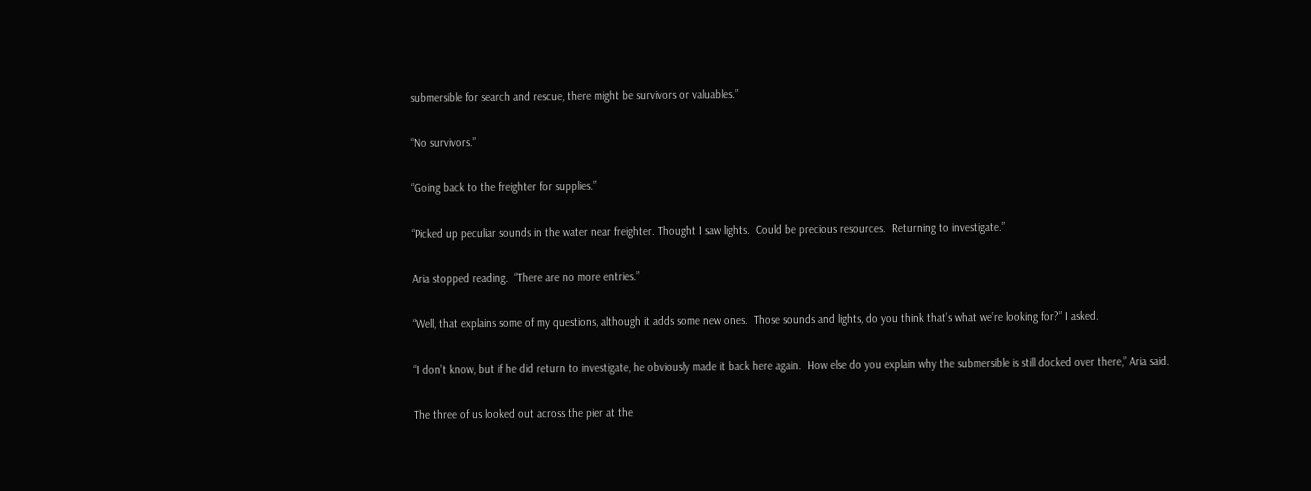submersible for search and rescue, there might be survivors or valuables.”

“No survivors.”

“Going back to the freighter for supplies.”

“Picked up peculiar sounds in the water near freighter. Thought I saw lights.  Could be precious resources.  Returning to investigate.”

Aria stopped reading.  “There are no more entries.”

“Well, that explains some of my questions, although it adds some new ones.  Those sounds and lights, do you think that’s what we’re looking for?” I asked.

“I don’t know, but if he did return to investigate, he obviously made it back here again.  How else do you explain why the submersible is still docked over there,” Aria said.

The three of us looked out across the pier at the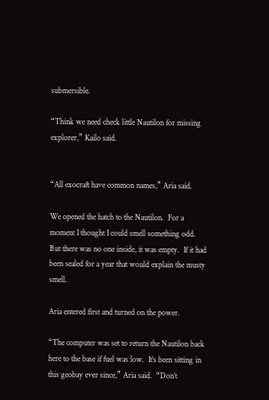submersible.

“Think we need check little Nautilon for missing explorer,” Kailo said.


“All exocraft have common names,” Aria said.

We opened the hatch to the Nautilon.  For a moment I thought I could smell something odd.  But there was no one inside, it was empty.  If it had been sealed for a year that would explain the musty smell.

Aria entered first and turned on the power.

“The computer was set to return the Nautilon back here to the base if fuel was low.  It’s been sitting in this geobay ever since,” Aria said.  “Don’t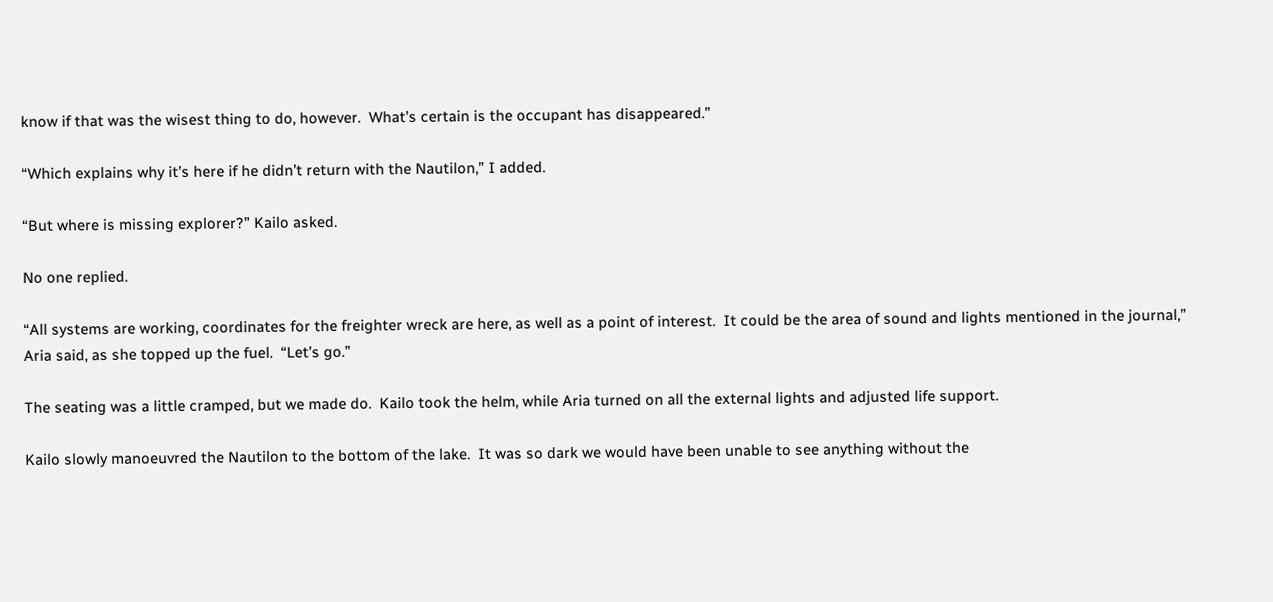know if that was the wisest thing to do, however.  What’s certain is the occupant has disappeared.”

“Which explains why it’s here if he didn’t return with the Nautilon,” I added.

“But where is missing explorer?” Kailo asked.

No one replied.

“All systems are working, coordinates for the freighter wreck are here, as well as a point of interest.  It could be the area of sound and lights mentioned in the journal,” Aria said, as she topped up the fuel.  “Let’s go.”

The seating was a little cramped, but we made do.  Kailo took the helm, while Aria turned on all the external lights and adjusted life support.

Kailo slowly manoeuvred the Nautilon to the bottom of the lake.  It was so dark we would have been unable to see anything without the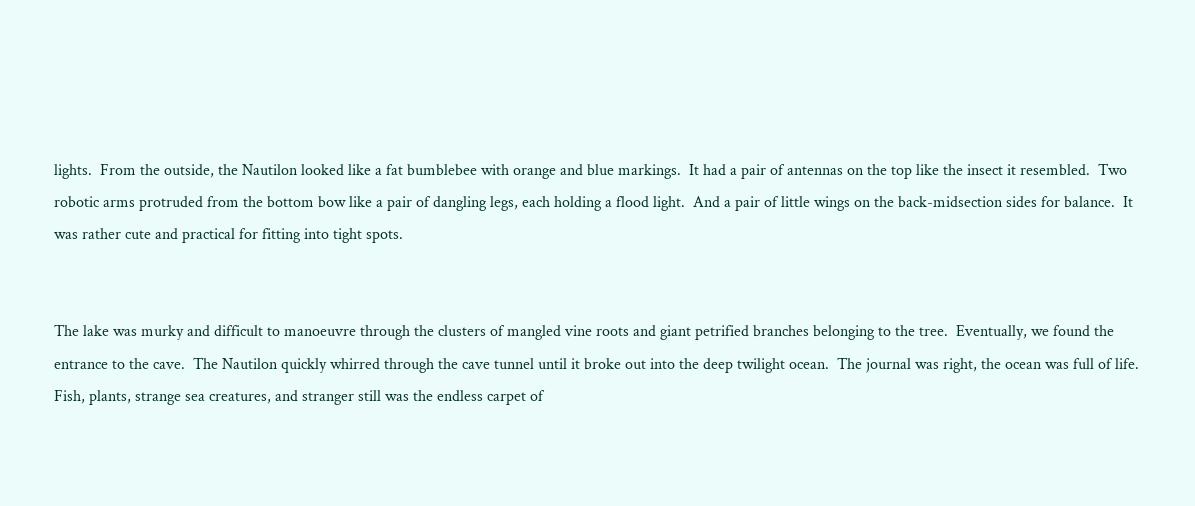lights.  From the outside, the Nautilon looked like a fat bumblebee with orange and blue markings.  It had a pair of antennas on the top like the insect it resembled.  Two robotic arms protruded from the bottom bow like a pair of dangling legs, each holding a flood light.  And a pair of little wings on the back-midsection sides for balance.  It was rather cute and practical for fitting into tight spots.


The lake was murky and difficult to manoeuvre through the clusters of mangled vine roots and giant petrified branches belonging to the tree.  Eventually, we found the entrance to the cave.  The Nautilon quickly whirred through the cave tunnel until it broke out into the deep twilight ocean.  The journal was right, the ocean was full of life.  Fish, plants, strange sea creatures, and stranger still was the endless carpet of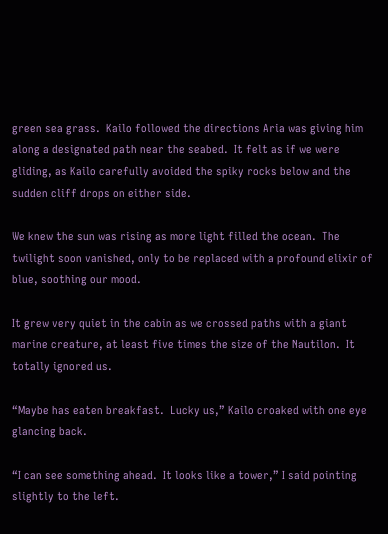green sea grass.  Kailo followed the directions Aria was giving him along a designated path near the seabed.  It felt as if we were gliding, as Kailo carefully avoided the spiky rocks below and the sudden cliff drops on either side.

We knew the sun was rising as more light filled the ocean.  The twilight soon vanished, only to be replaced with a profound elixir of blue, soothing our mood.

It grew very quiet in the cabin as we crossed paths with a giant marine creature, at least five times the size of the Nautilon.  It totally ignored us.

“Maybe has eaten breakfast.  Lucky us,” Kailo croaked with one eye glancing back.

“I can see something ahead.  It looks like a tower,” I said pointing slightly to the left.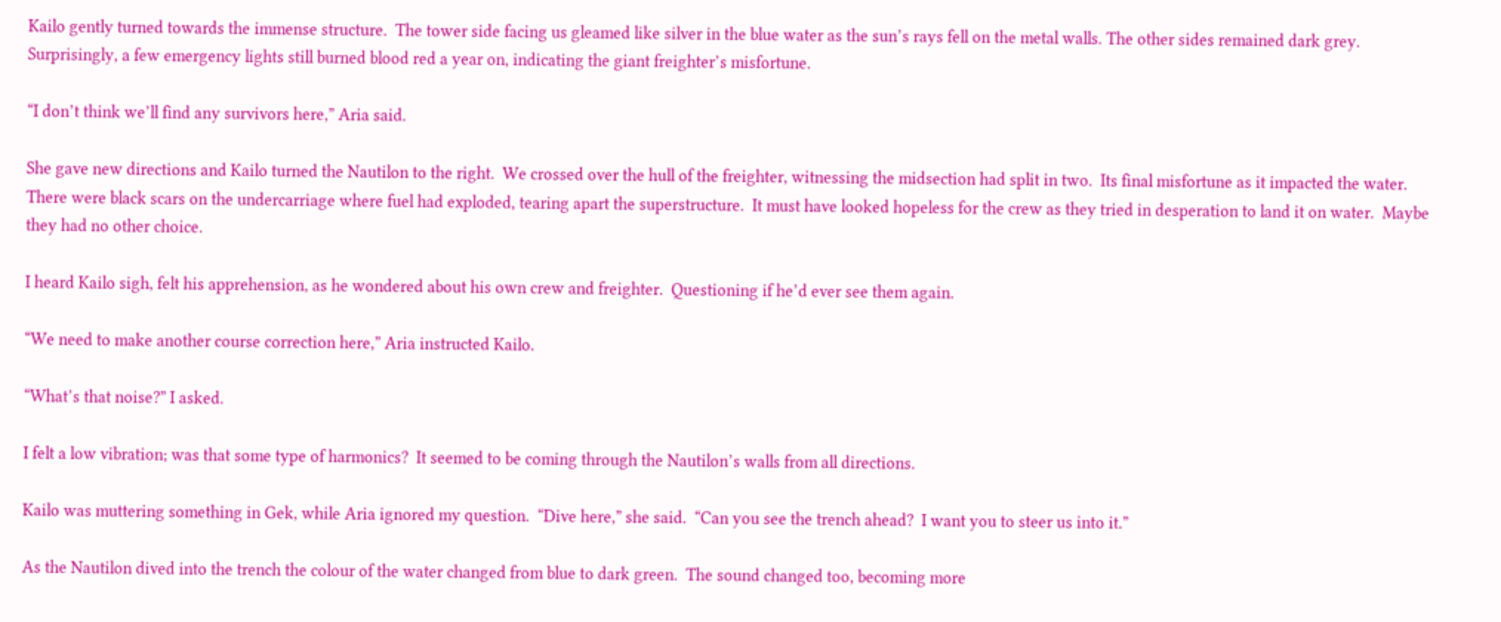Kailo gently turned towards the immense structure.  The tower side facing us gleamed like silver in the blue water as the sun’s rays fell on the metal walls. The other sides remained dark grey.  Surprisingly, a few emergency lights still burned blood red a year on, indicating the giant freighter’s misfortune.

“I don’t think we’ll find any survivors here,” Aria said.

She gave new directions and Kailo turned the Nautilon to the right.  We crossed over the hull of the freighter, witnessing the midsection had split in two.  Its final misfortune as it impacted the water.  There were black scars on the undercarriage where fuel had exploded, tearing apart the superstructure.  It must have looked hopeless for the crew as they tried in desperation to land it on water.  Maybe they had no other choice.

I heard Kailo sigh, felt his apprehension, as he wondered about his own crew and freighter.  Questioning if he’d ever see them again.

“We need to make another course correction here,” Aria instructed Kailo.

“What’s that noise?” I asked.

I felt a low vibration; was that some type of harmonics?  It seemed to be coming through the Nautilon’s walls from all directions.

Kailo was muttering something in Gek, while Aria ignored my question.  “Dive here,” she said.  “Can you see the trench ahead?  I want you to steer us into it.”

As the Nautilon dived into the trench the colour of the water changed from blue to dark green.  The sound changed too, becoming more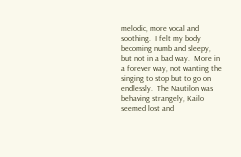melodic, more vocal and soothing.  I felt my body becoming numb and sleepy, but not in a bad way.  More in a forever way, not wanting the singing to stop but to go on endlessly.  The Nautilon was behaving strangely, Kailo seemed lost and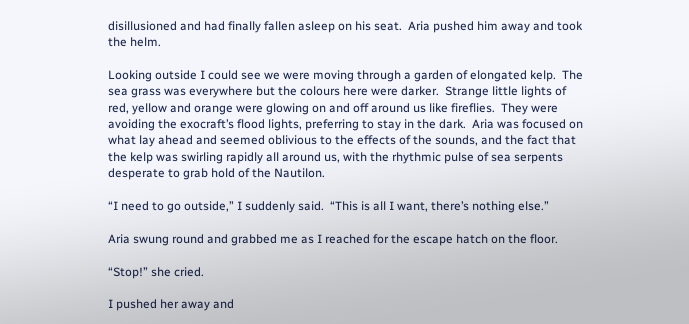disillusioned and had finally fallen asleep on his seat.  Aria pushed him away and took the helm.

Looking outside I could see we were moving through a garden of elongated kelp.  The sea grass was everywhere but the colours here were darker.  Strange little lights of red, yellow and orange were glowing on and off around us like fireflies.  They were avoiding the exocraft’s flood lights, preferring to stay in the dark.  Aria was focused on what lay ahead and seemed oblivious to the effects of the sounds, and the fact that the kelp was swirling rapidly all around us, with the rhythmic pulse of sea serpents desperate to grab hold of the Nautilon.

“I need to go outside,” I suddenly said.  “This is all I want, there’s nothing else.”

Aria swung round and grabbed me as I reached for the escape hatch on the floor.

“Stop!” she cried.

I pushed her away and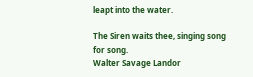leapt into the water.

The Siren waits thee, singing song for song.
Walter Savage Landor